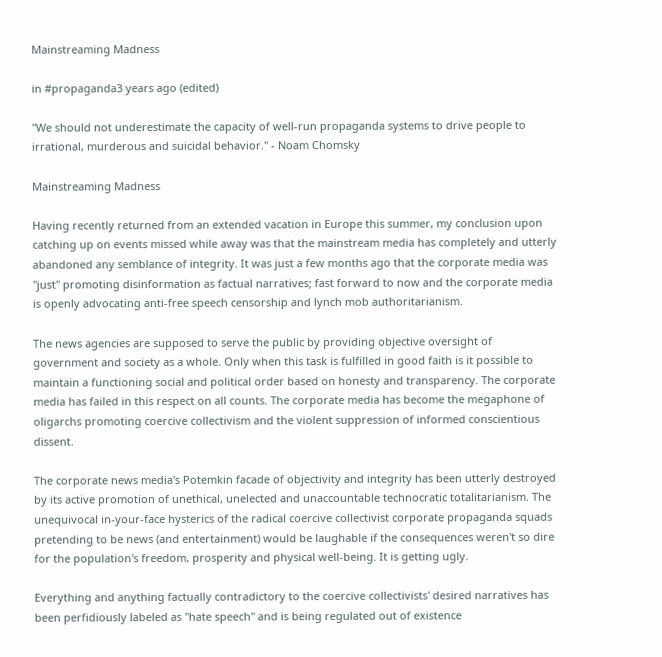Mainstreaming Madness

in #propaganda3 years ago (edited)

"We should not underestimate the capacity of well-run propaganda systems to drive people to irrational, murderous and suicidal behavior." - Noam Chomsky

Mainstreaming Madness

Having recently returned from an extended vacation in Europe this summer, my conclusion upon catching up on events missed while away was that the mainstream media has completely and utterly abandoned any semblance of integrity. It was just a few months ago that the corporate media was "just" promoting disinformation as factual narratives; fast forward to now and the corporate media is openly advocating anti-free speech censorship and lynch mob authoritarianism.

The news agencies are supposed to serve the public by providing objective oversight of government and society as a whole. Only when this task is fulfilled in good faith is it possible to maintain a functioning social and political order based on honesty and transparency. The corporate media has failed in this respect on all counts. The corporate media has become the megaphone of oligarchs promoting coercive collectivism and the violent suppression of informed conscientious dissent.

The corporate news media's Potemkin facade of objectivity and integrity has been utterly destroyed by its active promotion of unethical, unelected and unaccountable technocratic totalitarianism. The unequivocal in-your-face hysterics of the radical coercive collectivist corporate propaganda squads pretending to be news (and entertainment) would be laughable if the consequences weren't so dire for the population's freedom, prosperity and physical well-being. It is getting ugly.

Everything and anything factually contradictory to the coercive collectivists' desired narratives has been perfidiously labeled as "hate speech" and is being regulated out of existence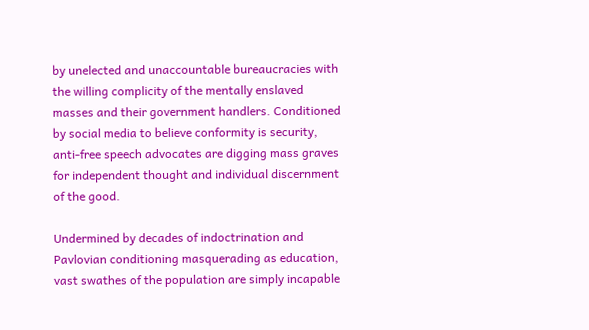by unelected and unaccountable bureaucracies with the willing complicity of the mentally enslaved masses and their government handlers. Conditioned by social media to believe conformity is security, anti-free speech advocates are digging mass graves for independent thought and individual discernment of the good.

Undermined by decades of indoctrination and Pavlovian conditioning masquerading as education, vast swathes of the population are simply incapable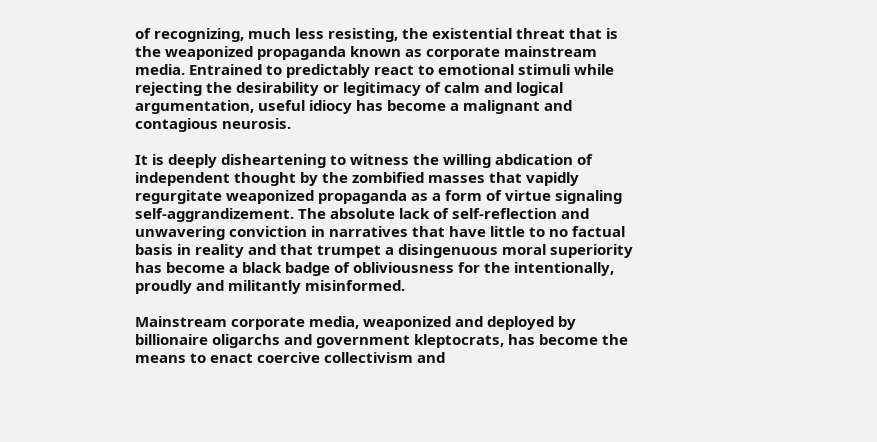of recognizing, much less resisting, the existential threat that is the weaponized propaganda known as corporate mainstream media. Entrained to predictably react to emotional stimuli while rejecting the desirability or legitimacy of calm and logical argumentation, useful idiocy has become a malignant and contagious neurosis.

It is deeply disheartening to witness the willing abdication of independent thought by the zombified masses that vapidly regurgitate weaponized propaganda as a form of virtue signaling self-aggrandizement. The absolute lack of self-reflection and unwavering conviction in narratives that have little to no factual basis in reality and that trumpet a disingenuous moral superiority has become a black badge of obliviousness for the intentionally, proudly and militantly misinformed.

Mainstream corporate media, weaponized and deployed by billionaire oligarchs and government kleptocrats, has become the means to enact coercive collectivism and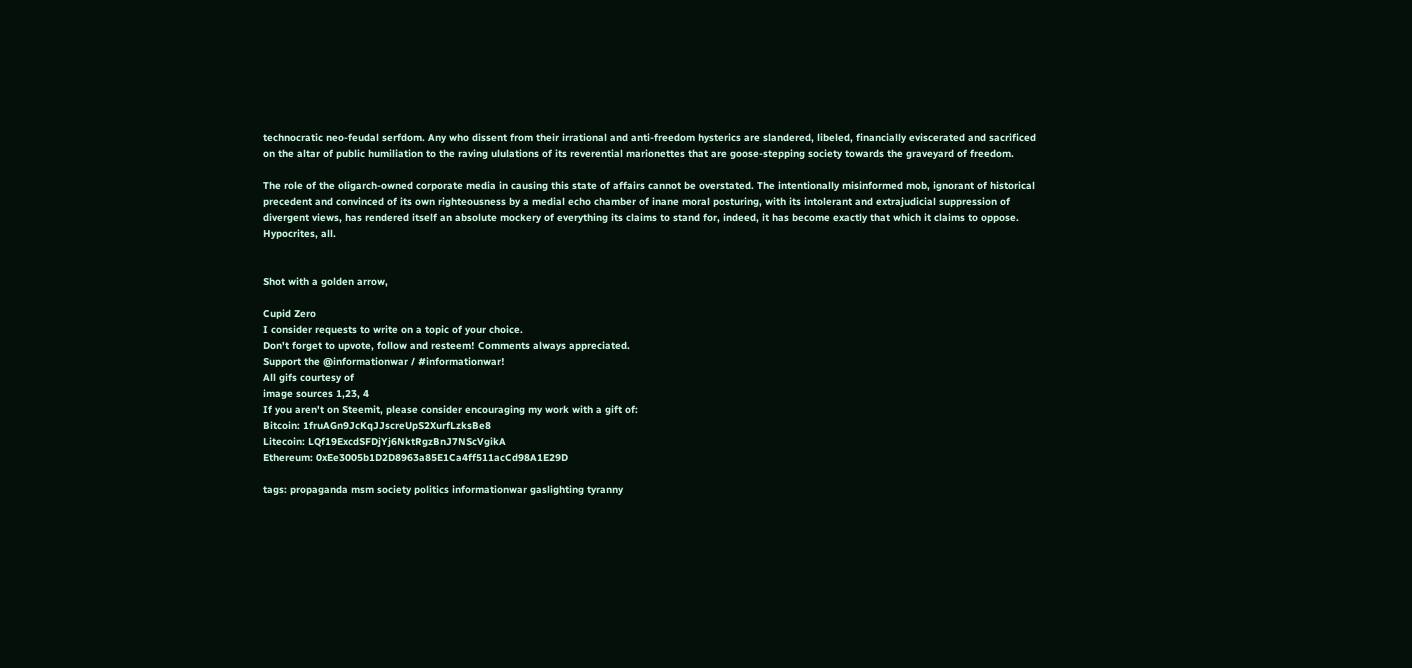technocratic neo-feudal serfdom. Any who dissent from their irrational and anti-freedom hysterics are slandered, libeled, financially eviscerated and sacrificed on the altar of public humiliation to the raving ululations of its reverential marionettes that are goose-stepping society towards the graveyard of freedom.

The role of the oligarch-owned corporate media in causing this state of affairs cannot be overstated. The intentionally misinformed mob, ignorant of historical precedent and convinced of its own righteousness by a medial echo chamber of inane moral posturing, with its intolerant and extrajudicial suppression of divergent views, has rendered itself an absolute mockery of everything its claims to stand for, indeed, it has become exactly that which it claims to oppose. Hypocrites, all.


Shot with a golden arrow,

Cupid Zero
I consider requests to write on a topic of your choice.
Don't forget to upvote, follow and resteem! Comments always appreciated.
Support the @informationwar / #informationwar!
All gifs courtesy of
image sources 1,23, 4
If you aren't on Steemit, please consider encouraging my work with a gift of:
Bitcoin: 1fruAGn9JcKqJJscreUpS2XurfLzksBe8
Litecoin: LQf19ExcdSFDjYj6NktRgzBnJ7NScVgikA
Ethereum: 0xEe3005b1D2D8963a85E1Ca4ff511acCd98A1E29D

tags: propaganda msm society politics informationwar gaslighting tyranny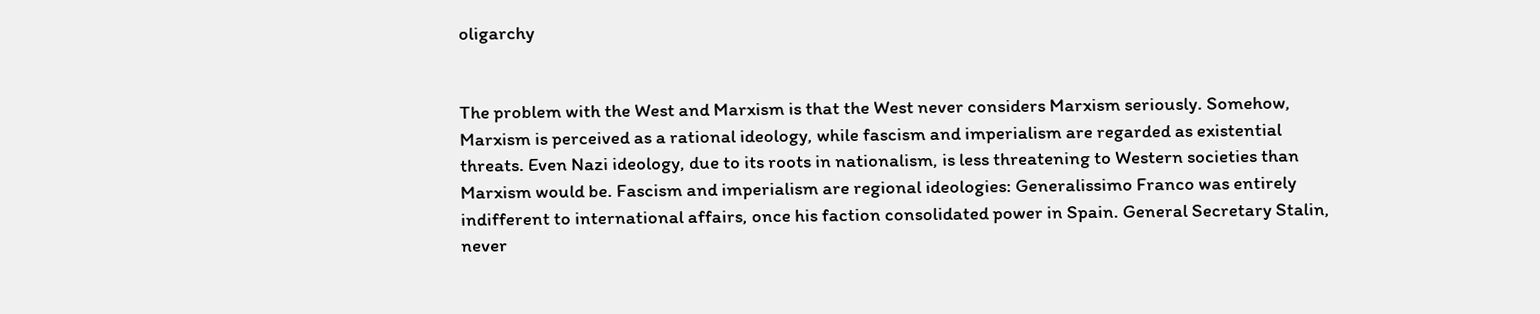oligarchy


The problem with the West and Marxism is that the West never considers Marxism seriously. Somehow, Marxism is perceived as a rational ideology, while fascism and imperialism are regarded as existential threats. Even Nazi ideology, due to its roots in nationalism, is less threatening to Western societies than Marxism would be. Fascism and imperialism are regional ideologies: Generalissimo Franco was entirely indifferent to international affairs, once his faction consolidated power in Spain. General Secretary Stalin, never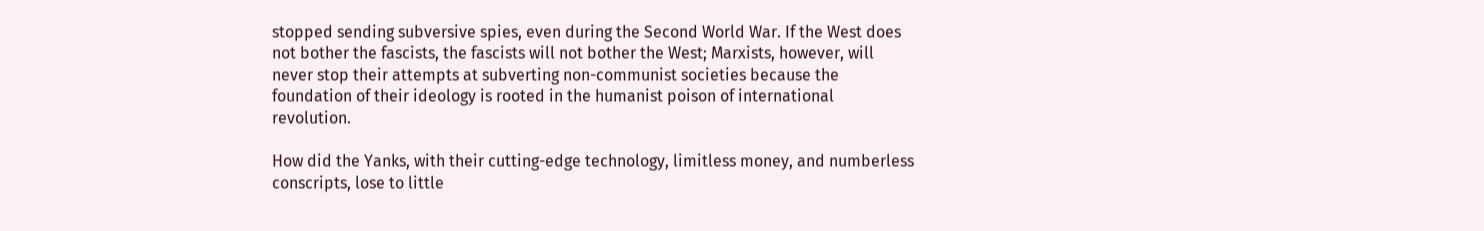stopped sending subversive spies, even during the Second World War. If the West does not bother the fascists, the fascists will not bother the West; Marxists, however, will never stop their attempts at subverting non-communist societies because the foundation of their ideology is rooted in the humanist poison of international revolution.

How did the Yanks, with their cutting-edge technology, limitless money, and numberless conscripts, lose to little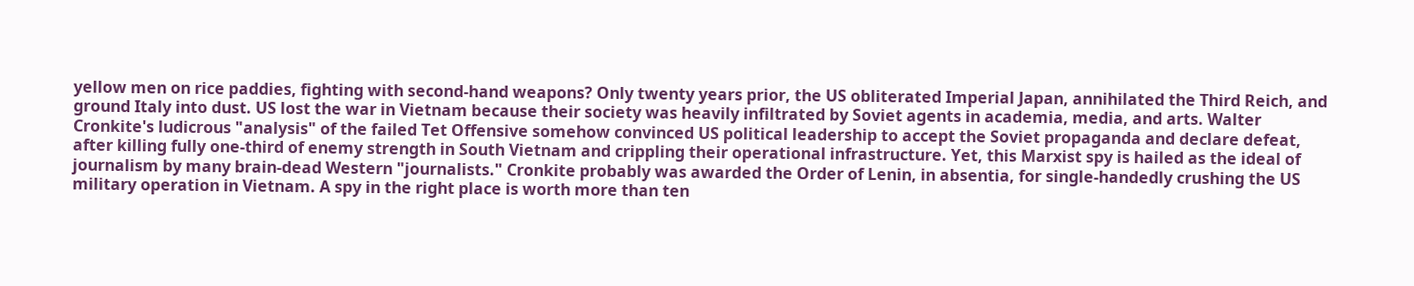yellow men on rice paddies, fighting with second-hand weapons? Only twenty years prior, the US obliterated Imperial Japan, annihilated the Third Reich, and ground Italy into dust. US lost the war in Vietnam because their society was heavily infiltrated by Soviet agents in academia, media, and arts. Walter Cronkite's ludicrous "analysis" of the failed Tet Offensive somehow convinced US political leadership to accept the Soviet propaganda and declare defeat, after killing fully one-third of enemy strength in South Vietnam and crippling their operational infrastructure. Yet, this Marxist spy is hailed as the ideal of journalism by many brain-dead Western "journalists." Cronkite probably was awarded the Order of Lenin, in absentia, for single-handedly crushing the US military operation in Vietnam. A spy in the right place is worth more than ten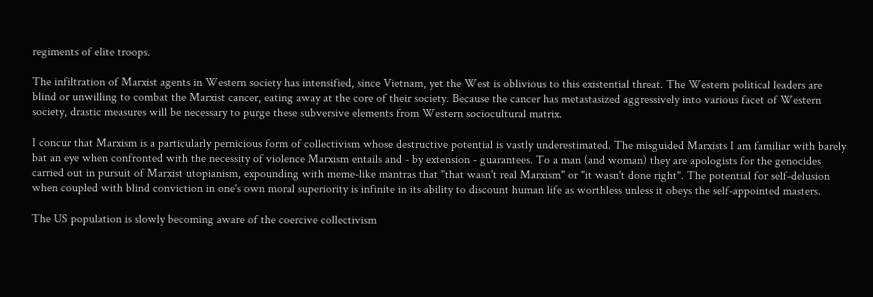regiments of elite troops.

The infiltration of Marxist agents in Western society has intensified, since Vietnam, yet the West is oblivious to this existential threat. The Western political leaders are blind or unwilling to combat the Marxist cancer, eating away at the core of their society. Because the cancer has metastasized aggressively into various facet of Western society, drastic measures will be necessary to purge these subversive elements from Western sociocultural matrix.

I concur that Marxism is a particularly pernicious form of collectivism whose destructive potential is vastly underestimated. The misguided Marxists I am familiar with barely bat an eye when confronted with the necessity of violence Marxism entails and - by extension - guarantees. To a man (and woman) they are apologists for the genocides carried out in pursuit of Marxist utopianism, expounding with meme-like mantras that "that wasn't real Marxism" or "it wasn't done right". The potential for self-delusion when coupled with blind conviction in one's own moral superiority is infinite in its ability to discount human life as worthless unless it obeys the self-appointed masters.

The US population is slowly becoming aware of the coercive collectivism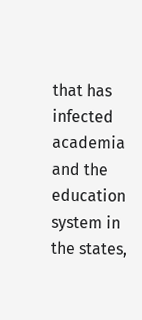that has infected academia and the education system in the states,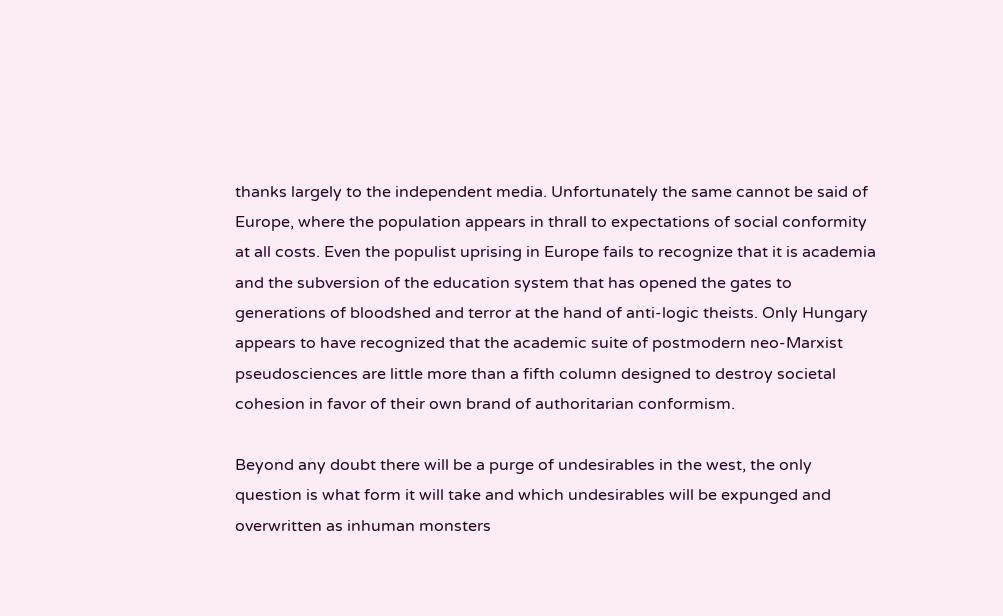thanks largely to the independent media. Unfortunately the same cannot be said of Europe, where the population appears in thrall to expectations of social conformity at all costs. Even the populist uprising in Europe fails to recognize that it is academia and the subversion of the education system that has opened the gates to generations of bloodshed and terror at the hand of anti-logic theists. Only Hungary appears to have recognized that the academic suite of postmodern neo-Marxist pseudosciences are little more than a fifth column designed to destroy societal cohesion in favor of their own brand of authoritarian conformism.

Beyond any doubt there will be a purge of undesirables in the west, the only question is what form it will take and which undesirables will be expunged and overwritten as inhuman monsters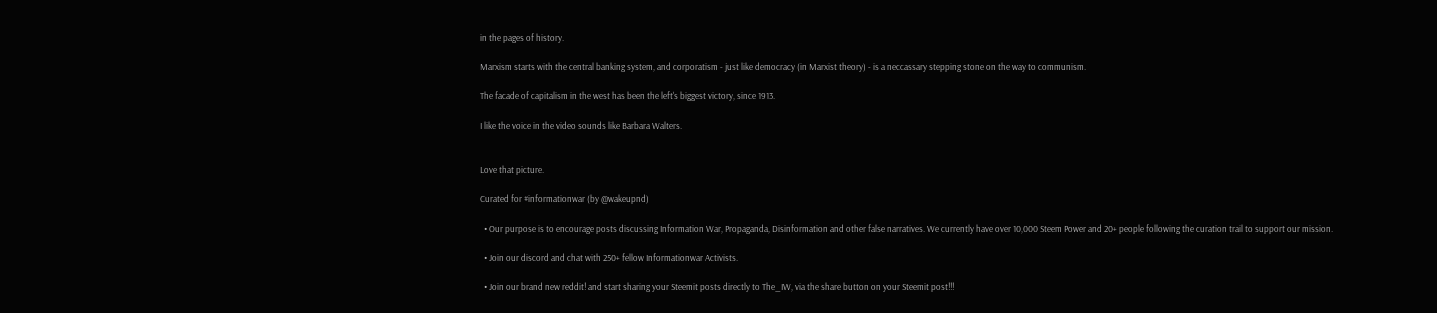in the pages of history.

Marxism starts with the central banking system, and corporatism - just like democracy (in Marxist theory) - is a neccassary stepping stone on the way to communism.

The facade of capitalism in the west has been the left's biggest victory, since 1913.

I like the voice in the video sounds like Barbara Walters.


Love that picture.

Curated for #informationwar (by @wakeupnd)

  • Our purpose is to encourage posts discussing Information War, Propaganda, Disinformation and other false narratives. We currently have over 10,000 Steem Power and 20+ people following the curation trail to support our mission.

  • Join our discord and chat with 250+ fellow Informationwar Activists.

  • Join our brand new reddit! and start sharing your Steemit posts directly to The_IW, via the share button on your Steemit post!!!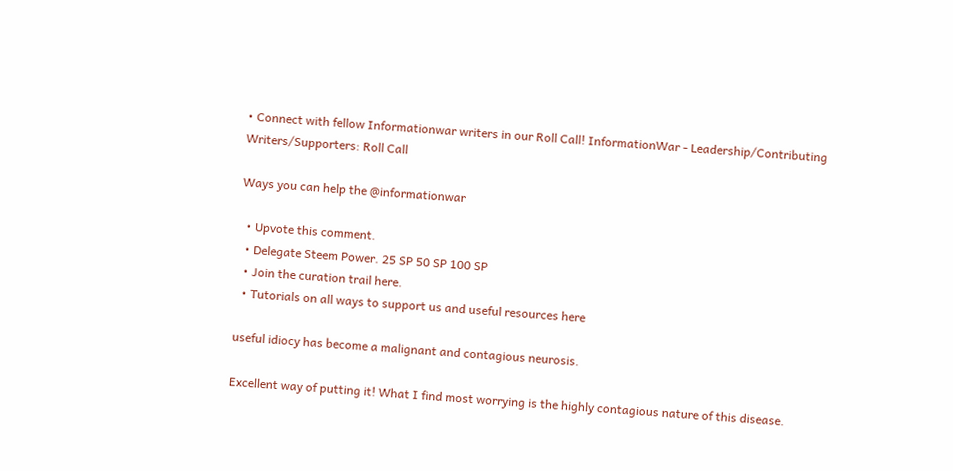• Connect with fellow Informationwar writers in our Roll Call! InformationWar - Leadership/Contributing Writers/Supporters: Roll Call

Ways you can help the @informationwar

  • Upvote this comment.
  • Delegate Steem Power. 25 SP 50 SP 100 SP
  • Join the curation trail here.
  • Tutorials on all ways to support us and useful resources here

useful idiocy has become a malignant and contagious neurosis.

Excellent way of putting it! What I find most worrying is the highly contagious nature of this disease.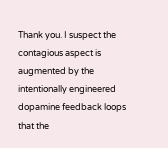Thank you. I suspect the contagious aspect is augmented by the intentionally engineered dopamine feedback loops that the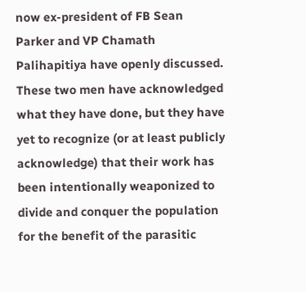now ex-president of FB Sean Parker and VP Chamath Palihapitiya have openly discussed. These two men have acknowledged what they have done, but they have yet to recognize (or at least publicly acknowledge) that their work has been intentionally weaponized to divide and conquer the population for the benefit of the parasitic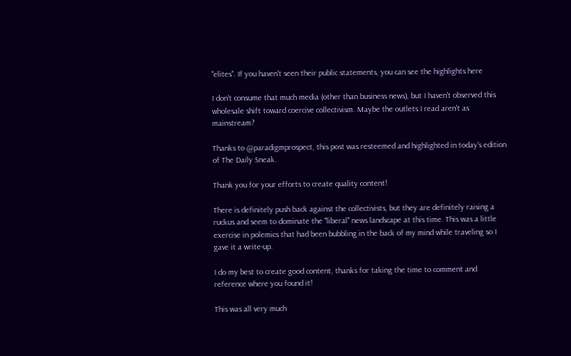"elites". If you haven't seen their public statements, you can see the highlights here

I don't consume that much media (other than business news), but I haven't observed this wholesale shift toward coercive collectivism. Maybe the outlets I read aren't as mainstream?

Thanks to @paradigmprospect, this post was resteemed and highlighted in today's edition of The Daily Sneak.

Thank you for your efforts to create quality content!

There is definitely push back against the collectivists, but they are definitely raising a ruckus and seem to dominate the "liberal" news landscape at this time. This was a little exercise in polemics that had been bubbling in the back of my mind while traveling so I gave it a write-up.

I do my best to create good content, thanks for taking the time to comment and reference where you found it!

This was all very much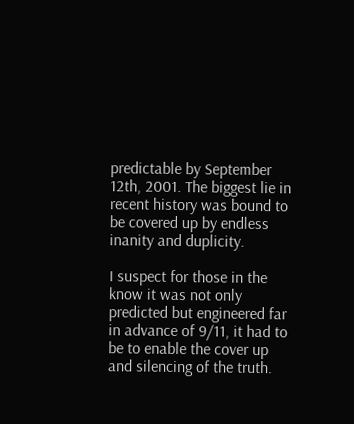predictable by September 12th, 2001. The biggest lie in recent history was bound to be covered up by endless inanity and duplicity.

I suspect for those in the know it was not only predicted but engineered far in advance of 9/11, it had to be to enable the cover up and silencing of the truth.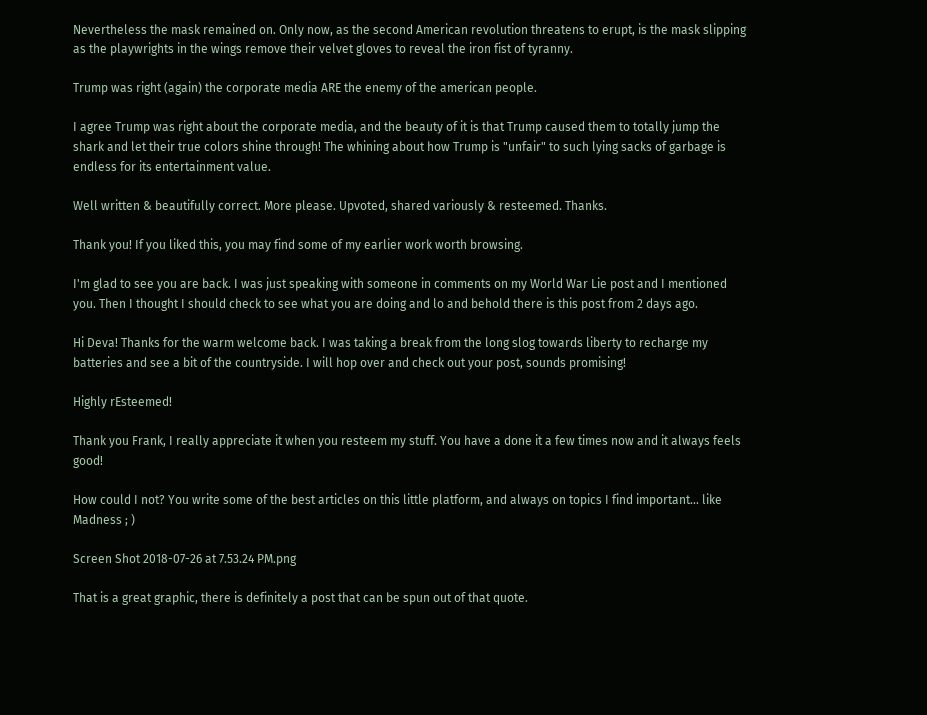Nevertheless the mask remained on. Only now, as the second American revolution threatens to erupt, is the mask slipping as the playwrights in the wings remove their velvet gloves to reveal the iron fist of tyranny.

Trump was right (again) the corporate media ARE the enemy of the american people.

I agree Trump was right about the corporate media, and the beauty of it is that Trump caused them to totally jump the shark and let their true colors shine through! The whining about how Trump is "unfair" to such lying sacks of garbage is endless for its entertainment value.

Well written & beautifully correct. More please. Upvoted, shared variously & resteemed. Thanks.

Thank you! If you liked this, you may find some of my earlier work worth browsing.

I'm glad to see you are back. I was just speaking with someone in comments on my World War Lie post and I mentioned you. Then I thought I should check to see what you are doing and lo and behold there is this post from 2 days ago.

Hi Deva! Thanks for the warm welcome back. I was taking a break from the long slog towards liberty to recharge my batteries and see a bit of the countryside. I will hop over and check out your post, sounds promising!

Highly rEsteemed!

Thank you Frank, I really appreciate it when you resteem my stuff. You have a done it a few times now and it always feels good!

How could I not? You write some of the best articles on this little platform, and always on topics I find important... like Madness ; )

Screen Shot 2018-07-26 at 7.53.24 PM.png

That is a great graphic, there is definitely a post that can be spun out of that quote.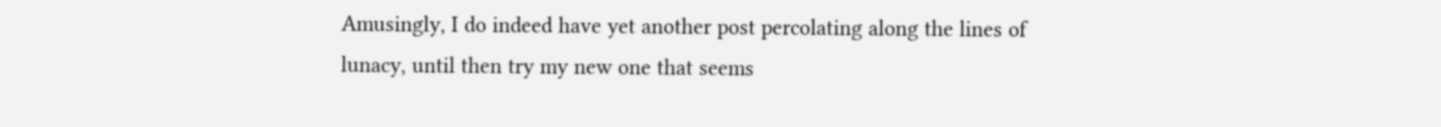Amusingly, I do indeed have yet another post percolating along the lines of lunacy, until then try my new one that seems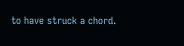to have struck a chord.